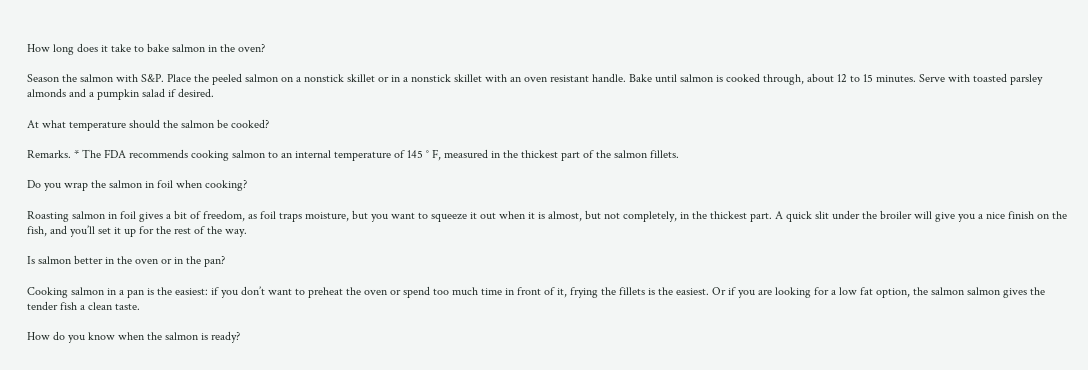How long does it take to bake salmon in the oven?

Season the salmon with S&P. Place the peeled salmon on a nonstick skillet or in a nonstick skillet with an oven resistant handle. Bake until salmon is cooked through, about 12 to 15 minutes. Serve with toasted parsley almonds and a pumpkin salad if desired.

At what temperature should the salmon be cooked?

Remarks. * The FDA recommends cooking salmon to an internal temperature of 145 ° F, measured in the thickest part of the salmon fillets.

Do you wrap the salmon in foil when cooking?

Roasting salmon in foil gives a bit of freedom, as foil traps moisture, but you want to squeeze it out when it is almost, but not completely, in the thickest part. A quick slit under the broiler will give you a nice finish on the fish, and you’ll set it up for the rest of the way.

Is salmon better in the oven or in the pan?

Cooking salmon in a pan is the easiest: if you don’t want to preheat the oven or spend too much time in front of it, frying the fillets is the easiest. Or if you are looking for a low fat option, the salmon salmon gives the tender fish a clean taste.

How do you know when the salmon is ready?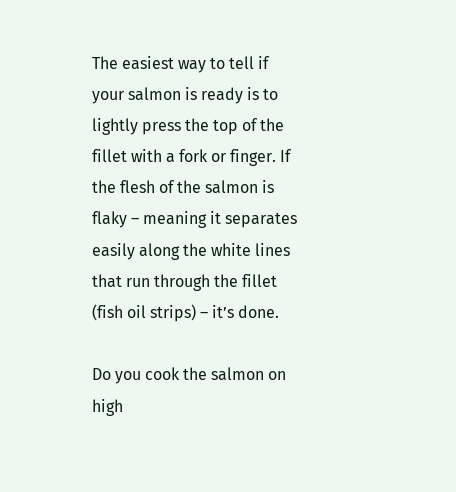The easiest way to tell if your salmon is ready is to lightly press the top of the fillet with a fork or finger. If the flesh of the salmon is flaky – meaning it separates easily along the white lines that run through the fillet (fish oil strips) – it’s done.

Do you cook the salmon on high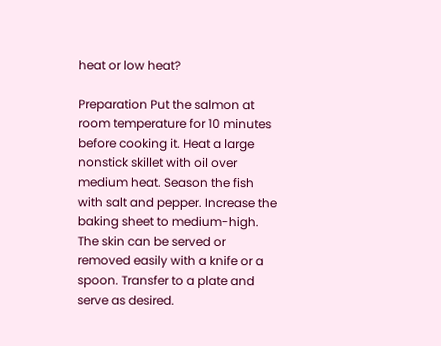heat or low heat?

Preparation Put the salmon at room temperature for 10 minutes before cooking it. Heat a large nonstick skillet with oil over medium heat. Season the fish with salt and pepper. Increase the baking sheet to medium-high. The skin can be served or removed easily with a knife or a spoon. Transfer to a plate and serve as desired.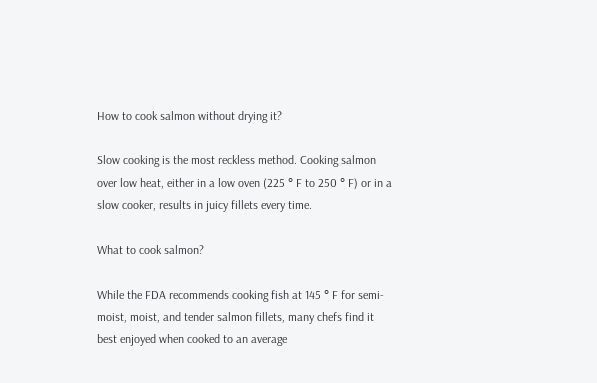How to cook salmon without drying it?

Slow cooking is the most reckless method. Cooking salmon over low heat, either in a low oven (225 ° F to 250 ° F) or in a slow cooker, results in juicy fillets every time.

What to cook salmon?

While the FDA recommends cooking fish at 145 ° F for semi-moist, moist, and tender salmon fillets, many chefs find it best enjoyed when cooked to an average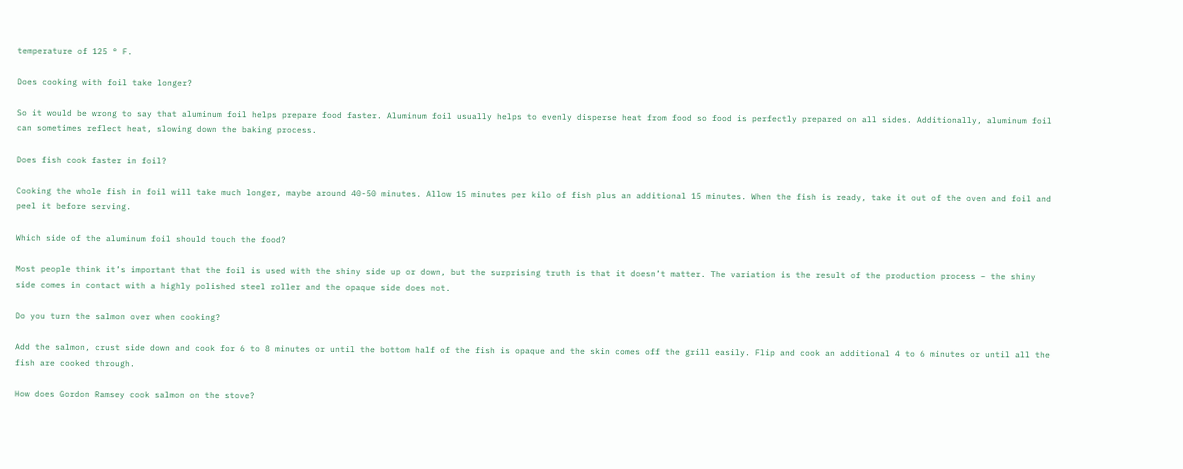temperature of 125 ° F.

Does cooking with foil take longer?

So it would be wrong to say that aluminum foil helps prepare food faster. Aluminum foil usually helps to evenly disperse heat from food so food is perfectly prepared on all sides. Additionally, aluminum foil can sometimes reflect heat, slowing down the baking process.

Does fish cook faster in foil?

Cooking the whole fish in foil will take much longer, maybe around 40-50 minutes. Allow 15 minutes per kilo of fish plus an additional 15 minutes. When the fish is ready, take it out of the oven and foil and peel it before serving.

Which side of the aluminum foil should touch the food?

Most people think it’s important that the foil is used with the shiny side up or down, but the surprising truth is that it doesn’t matter. The variation is the result of the production process – the shiny side comes in contact with a highly polished steel roller and the opaque side does not.

Do you turn the salmon over when cooking?

Add the salmon, crust side down and cook for 6 to 8 minutes or until the bottom half of the fish is opaque and the skin comes off the grill easily. Flip and cook an additional 4 to 6 minutes or until all the fish are cooked through.

How does Gordon Ramsey cook salmon on the stove?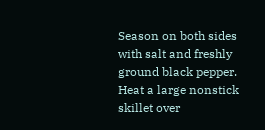Season on both sides with salt and freshly ground black pepper. Heat a large nonstick skillet over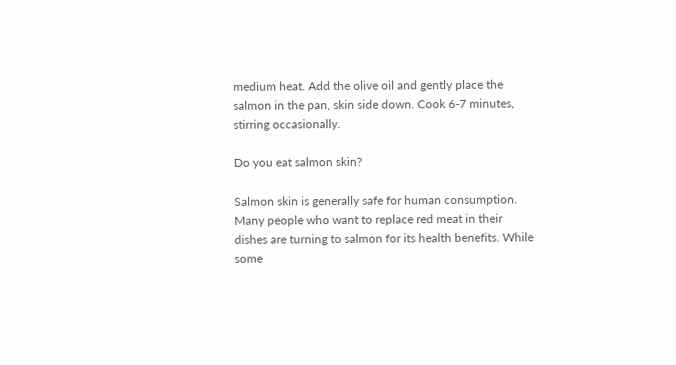medium heat. Add the olive oil and gently place the salmon in the pan, skin side down. Cook 6-7 minutes, stirring occasionally.

Do you eat salmon skin?

Salmon skin is generally safe for human consumption. Many people who want to replace red meat in their dishes are turning to salmon for its health benefits. While some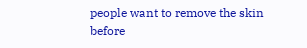people want to remove the skin before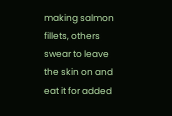making salmon fillets, others swear to leave the skin on and eat it for added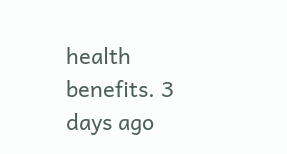health benefits. 3 days ago